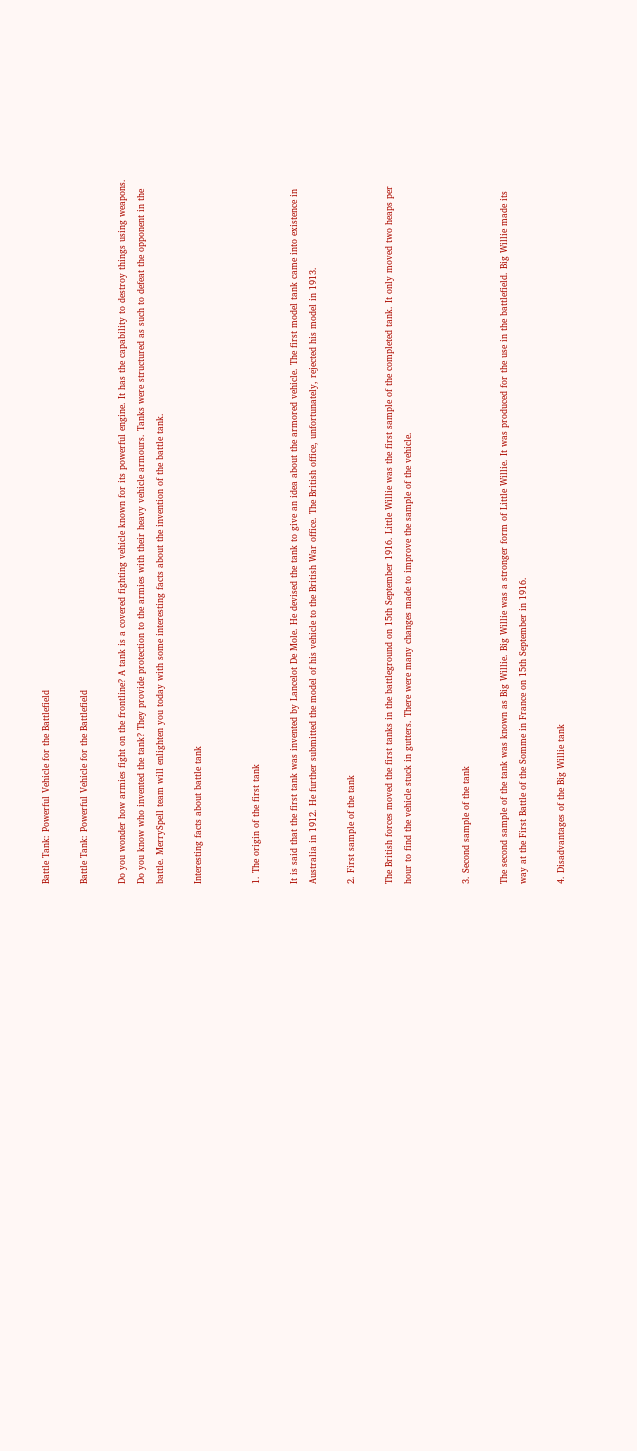Battle Tank: Powerful Vehicle for the Battlefield

Battle Tank: Powerful Vehicle for the Battlefield

Do you wonder how armies fight on the frontline? A tank is a covered fighting vehicle known for its powerful engine. It has the capability to destroy things using weapons. Do you know who invented the tank? They provide protection to the armies with their heavy vehicle armours. Tanks were structured as such to defeat the opponent in the battle. MerrySpell team will enlighten you today with some interesting facts about the invention of the battle tank.

Interesting facts about battle tank


1. The origin of the first tank

It is said that the first tank was invented by Lancelot De Mole. He devised the tank to give an idea about the armored vehicle. The first model tank came into existence in Australia in 1912. He further submitted the model of his vehicle to the British War office. The British office, unfortunately, rejected his model in 1913.

2. First sample of the tank

The British forces moved the first tanks in the battleground on 15th September 1916. Little Willie was the first sample of the completed tank. It only moved two heaps per hour to find the vehicle stuck in gutters. There were many changes made to improve the sample of the vehicle.


3. Second sample of the tank

The second sample of the tank was known as Big Willie. Big Willie was a stronger form of Little Willie. It was produced for the use in the battlefield. Big Willie made its way at the First Battle of the Somme in France on 15th September in 1916.

4. Disadvantages of the Big Willie tank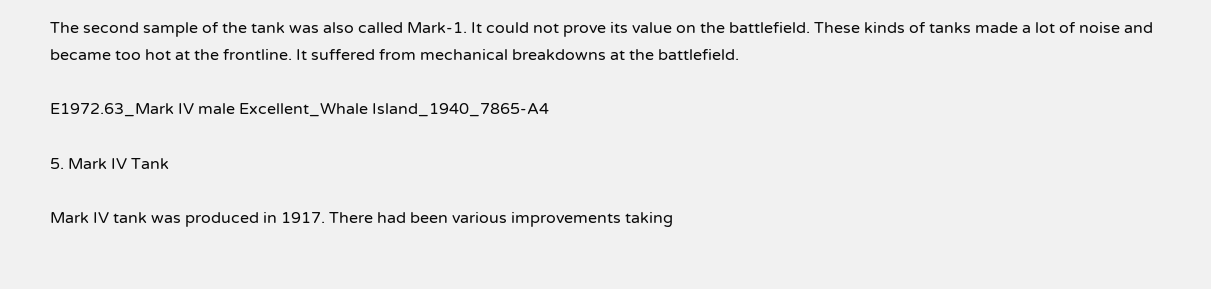The second sample of the tank was also called Mark-1. It could not prove its value on the battlefield. These kinds of tanks made a lot of noise and became too hot at the frontline. It suffered from mechanical breakdowns at the battlefield.

E1972.63_Mark IV male Excellent_Whale Island_1940_7865-A4

5. Mark IV Tank

Mark IV tank was produced in 1917. There had been various improvements taking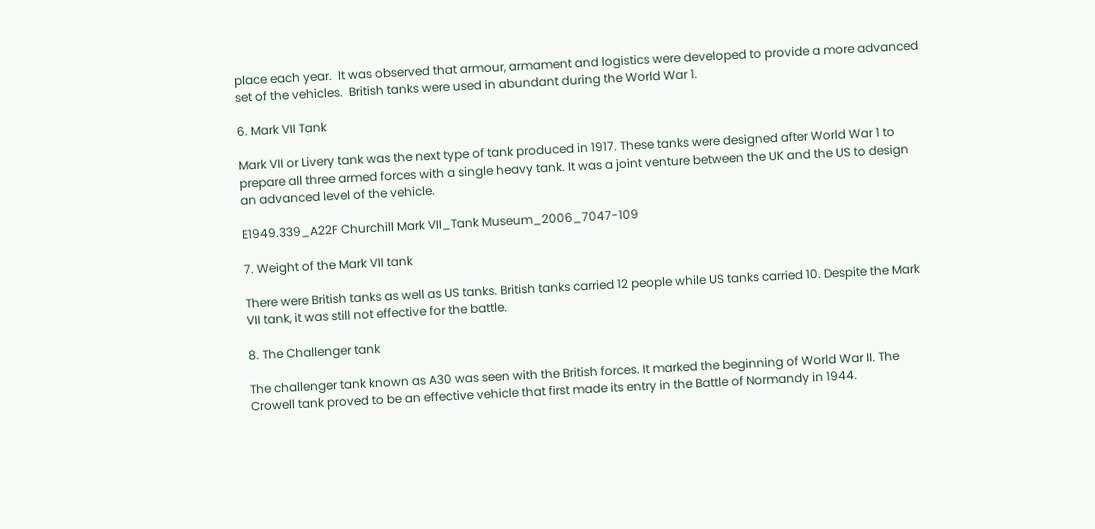place each year.  It was observed that armour, armament and logistics were developed to provide a more advanced set of the vehicles.  British tanks were used in abundant during the World War 1.

6. Mark VII Tank

Mark VII or Livery tank was the next type of tank produced in 1917. These tanks were designed after World War 1 to prepare all three armed forces with a single heavy tank. It was a joint venture between the UK and the US to design an advanced level of the vehicle.

E1949.339_A22F Churchill Mark VII_Tank Museum_2006_7047-109

7. Weight of the Mark VII tank

There were British tanks as well as US tanks. British tanks carried 12 people while US tanks carried 10. Despite the Mark VII tank, it was still not effective for the battle.

8. The Challenger tank

The challenger tank known as A30 was seen with the British forces. It marked the beginning of World War II. The Crowell tank proved to be an effective vehicle that first made its entry in the Battle of Normandy in 1944.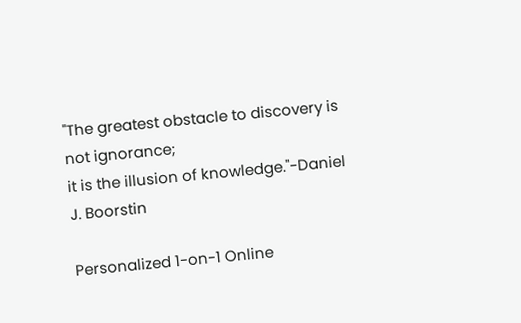"The greatest obstacle to discovery is not ignorance;
it is the illusion of knowledge."-Daniel J. Boorstin

Personalized 1-on-1 Online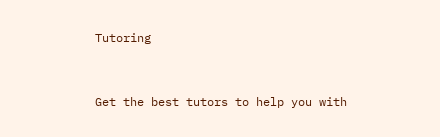Tutoring


Get the best tutors to help you with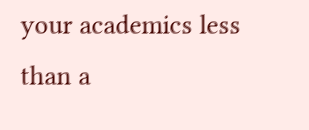your academics less than a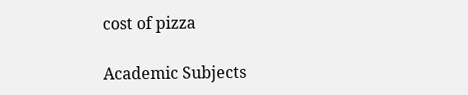cost of pizza

Academic Subjects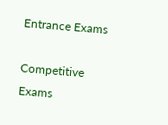Entrance Exams

Competitive Exams